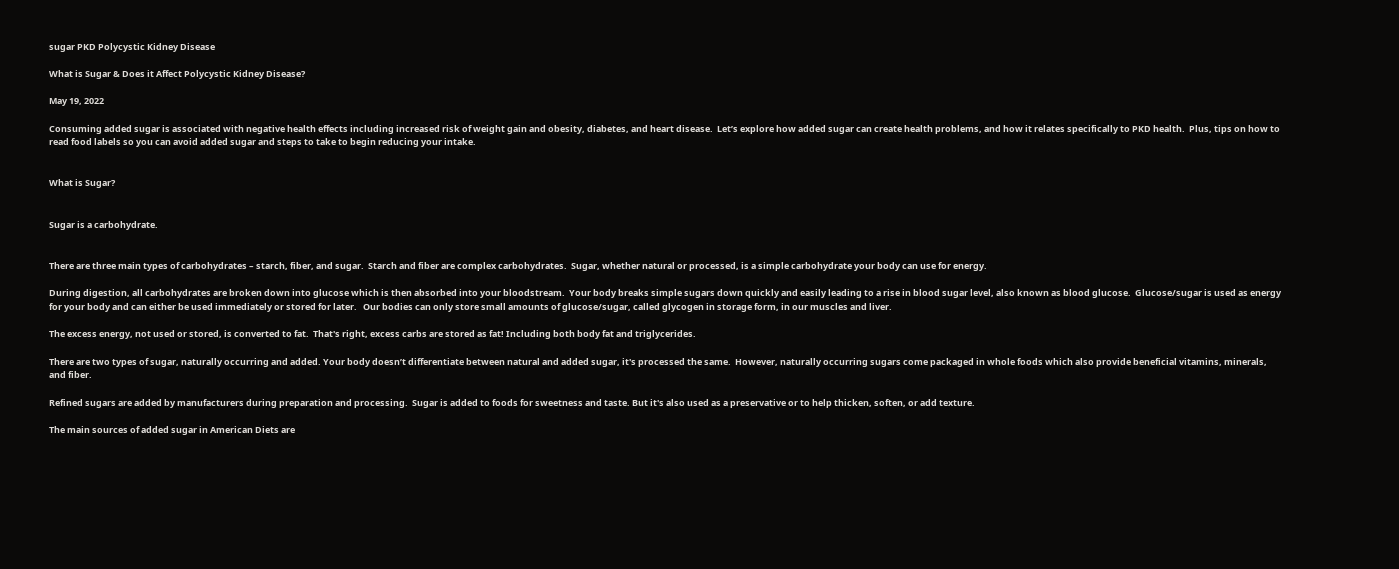sugar PKD Polycystic Kidney Disease

What is Sugar & Does it Affect Polycystic Kidney Disease?

May 19, 2022

Consuming added sugar is associated with negative health effects including increased risk of weight gain and obesity, diabetes, and heart disease.  Let’s explore how added sugar can create health problems, and how it relates specifically to PKD health.  Plus, tips on how to read food labels so you can avoid added sugar and steps to take to begin reducing your intake.


What is Sugar?


Sugar is a carbohydrate.


There are three main types of carbohydrates – starch, fiber, and sugar.  Starch and fiber are complex carbohydrates.  Sugar, whether natural or processed, is a simple carbohydrate your body can use for energy.

During digestion, all carbohydrates are broken down into glucose which is then absorbed into your bloodstream.  Your body breaks simple sugars down quickly and easily leading to a rise in blood sugar level, also known as blood glucose.  Glucose/sugar is used as energy for your body and can either be used immediately or stored for later.   Our bodies can only store small amounts of glucose/sugar, called glycogen in storage form, in our muscles and liver.

The excess energy, not used or stored, is converted to fat.  That's right, excess carbs are stored as fat! Including both body fat and triglycerides.

There are two types of sugar, naturally occurring and added. Your body doesn’t differentiate between natural and added sugar, it's processed the same.  However, naturally occurring sugars come packaged in whole foods which also provide beneficial vitamins, minerals, and fiber.

Refined sugars are added by manufacturers during preparation and processing.  Sugar is added to foods for sweetness and taste. But it's also used as a preservative or to help thicken, soften, or add texture.

The main sources of added sugar in American Diets are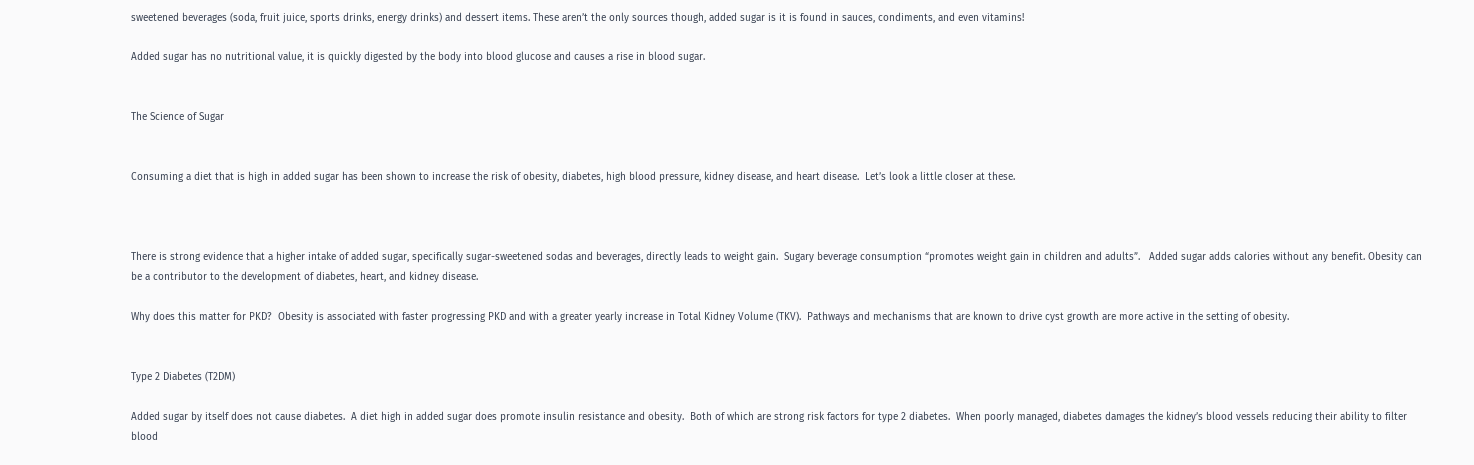sweetened beverages (soda, fruit juice, sports drinks, energy drinks) and dessert items. These aren’t the only sources though, added sugar is it is found in sauces, condiments, and even vitamins!

Added sugar has no nutritional value, it is quickly digested by the body into blood glucose and causes a rise in blood sugar.


The Science of Sugar


Consuming a diet that is high in added sugar has been shown to increase the risk of obesity, diabetes, high blood pressure, kidney disease, and heart disease.  Let’s look a little closer at these.



There is strong evidence that a higher intake of added sugar, specifically sugar-sweetened sodas and beverages, directly leads to weight gain.  Sugary beverage consumption “promotes weight gain in children and adults”.   Added sugar adds calories without any benefit. Obesity can be a contributor to the development of diabetes, heart, and kidney disease.

Why does this matter for PKD?  Obesity is associated with faster progressing PKD and with a greater yearly increase in Total Kidney Volume (TKV).  Pathways and mechanisms that are known to drive cyst growth are more active in the setting of obesity.


Type 2 Diabetes (T2DM)

Added sugar by itself does not cause diabetes.  A diet high in added sugar does promote insulin resistance and obesity.  Both of which are strong risk factors for type 2 diabetes.  When poorly managed, diabetes damages the kidney’s blood vessels reducing their ability to filter blood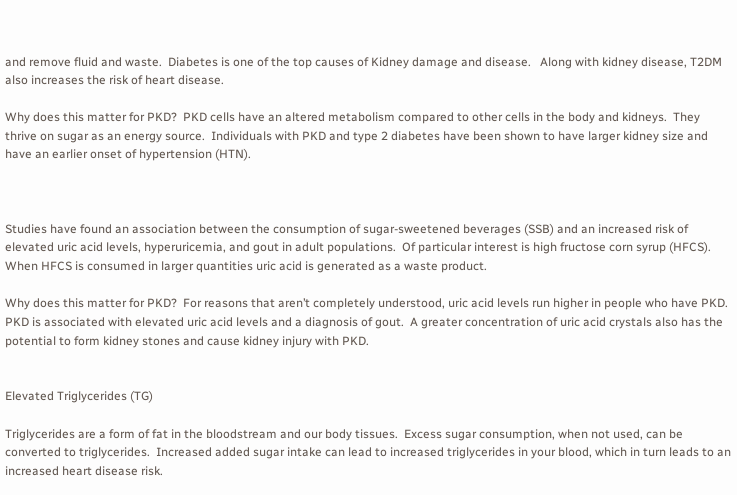and remove fluid and waste.  Diabetes is one of the top causes of Kidney damage and disease.   Along with kidney disease, T2DM also increases the risk of heart disease.

Why does this matter for PKD?  PKD cells have an altered metabolism compared to other cells in the body and kidneys.  They thrive on sugar as an energy source.  Individuals with PKD and type 2 diabetes have been shown to have larger kidney size and have an earlier onset of hypertension (HTN).



Studies have found an association between the consumption of sugar-sweetened beverages (SSB) and an increased risk of elevated uric acid levels, hyperuricemia, and gout in adult populations.  Of particular interest is high fructose corn syrup (HFCS).  When HFCS is consumed in larger quantities uric acid is generated as a waste product.

Why does this matter for PKD?  For reasons that aren’t completely understood, uric acid levels run higher in people who have PKD.  PKD is associated with elevated uric acid levels and a diagnosis of gout.  A greater concentration of uric acid crystals also has the potential to form kidney stones and cause kidney injury with PKD.


Elevated Triglycerides (TG)

Triglycerides are a form of fat in the bloodstream and our body tissues.  Excess sugar consumption, when not used, can be converted to triglycerides.  Increased added sugar intake can lead to increased triglycerides in your blood, which in turn leads to an increased heart disease risk.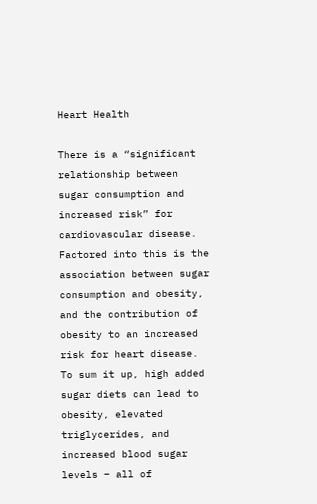Heart Health

There is a “significant relationship between sugar consumption and increased risk” for cardiovascular disease.  Factored into this is the association between sugar consumption and obesity, and the contribution of obesity to an increased risk for heart disease.  To sum it up, high added sugar diets can lead to obesity, elevated triglycerides, and increased blood sugar levels – all of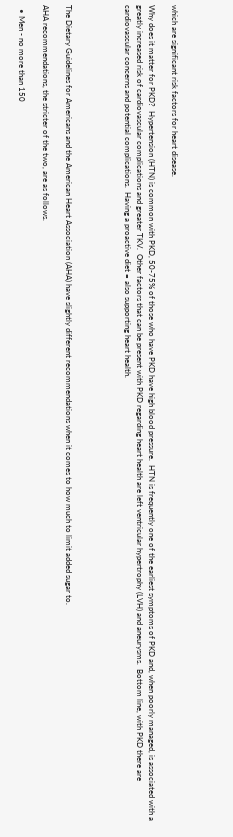which are significant risk factors for heart disease.

Why does it matter for PKD?  Hypertension (HTN) is common with PKD, 50-75% of those who have PKD have high blood pressure.  HTN is frequently one of the earliest symptoms of PKD and, when poorly managed, is associated with a greatly increased risk of cardiovascular complications and greater TKV.  Other factors that can be present with PKD regarding heart health are left ventricular hypertrophy (LVH) and aneurysms.  Bottom line, with PKD there are cardiovascular concerns and potential complications.  Having a proactive diet = also supporting heart health.




The Dietary Guidelines for Americans and the American Heart Association (AHA) have slightly different recommendations when it comes to how much to limit added sugar to.

AHA recommendations, the stricter of the two, are as follows.

  • Men - no more than 150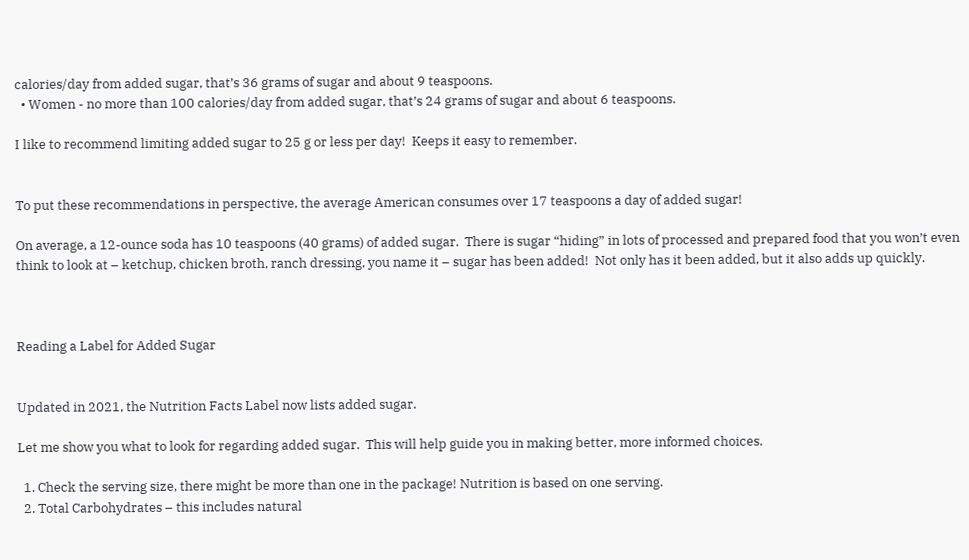calories/day from added sugar, that’s 36 grams of sugar and about 9 teaspoons.
  • Women - no more than 100 calories/day from added sugar, that’s 24 grams of sugar and about 6 teaspoons.

I like to recommend limiting added sugar to 25 g or less per day!  Keeps it easy to remember.


To put these recommendations in perspective, the average American consumes over 17 teaspoons a day of added sugar!

On average, a 12-ounce soda has 10 teaspoons (40 grams) of added sugar.  There is sugar “hiding” in lots of processed and prepared food that you won’t even think to look at – ketchup, chicken broth, ranch dressing, you name it – sugar has been added!  Not only has it been added, but it also adds up quickly.



Reading a Label for Added Sugar


Updated in 2021, the Nutrition Facts Label now lists added sugar.

Let me show you what to look for regarding added sugar.  This will help guide you in making better, more informed choices.

  1. Check the serving size, there might be more than one in the package! Nutrition is based on one serving.
  2. Total Carbohydrates – this includes natural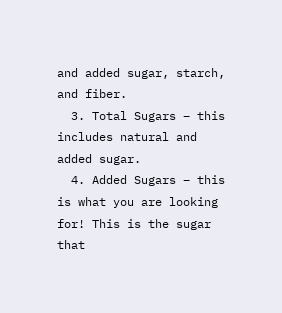and added sugar, starch, and fiber.
  3. Total Sugars – this includes natural and added sugar.
  4. Added Sugars – this is what you are looking for! This is the sugar that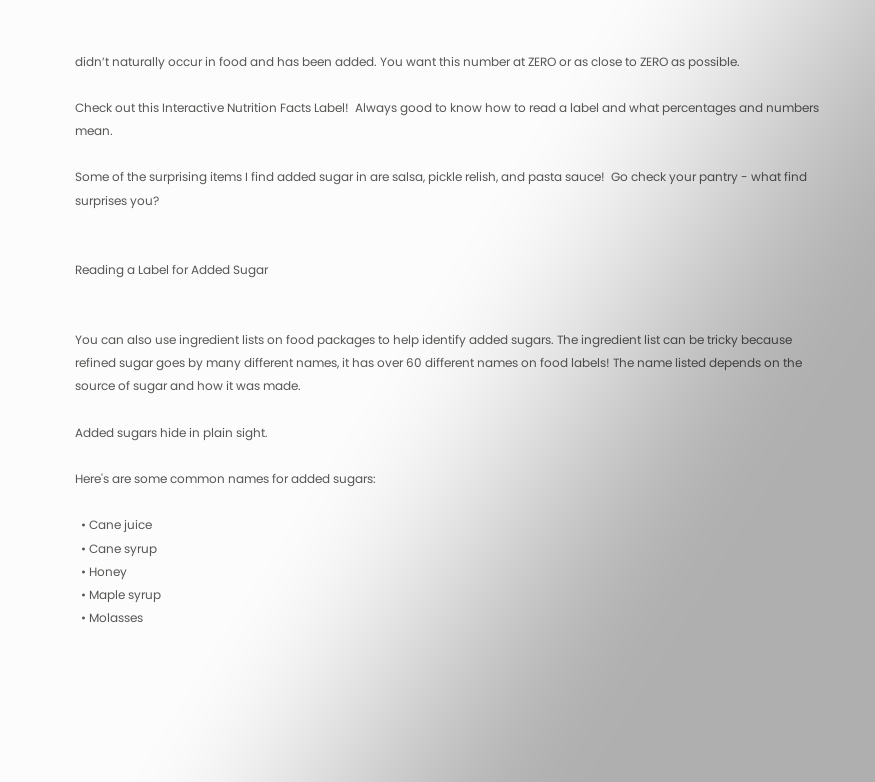didn’t naturally occur in food and has been added. You want this number at ZERO or as close to ZERO as possible.

Check out this Interactive Nutrition Facts Label!  Always good to know how to read a label and what percentages and numbers mean.

Some of the surprising items I find added sugar in are salsa, pickle relish, and pasta sauce!  Go check your pantry - what find surprises you?


Reading a Label for Added Sugar


You can also use ingredient lists on food packages to help identify added sugars. The ingredient list can be tricky because refined sugar goes by many different names, it has over 60 different names on food labels! The name listed depends on the source of sugar and how it was made.

Added sugars hide in plain sight.

Here's are some common names for added sugars:

  • Cane juice
  • Cane syrup
  • Honey
  • Maple syrup
  • Molasses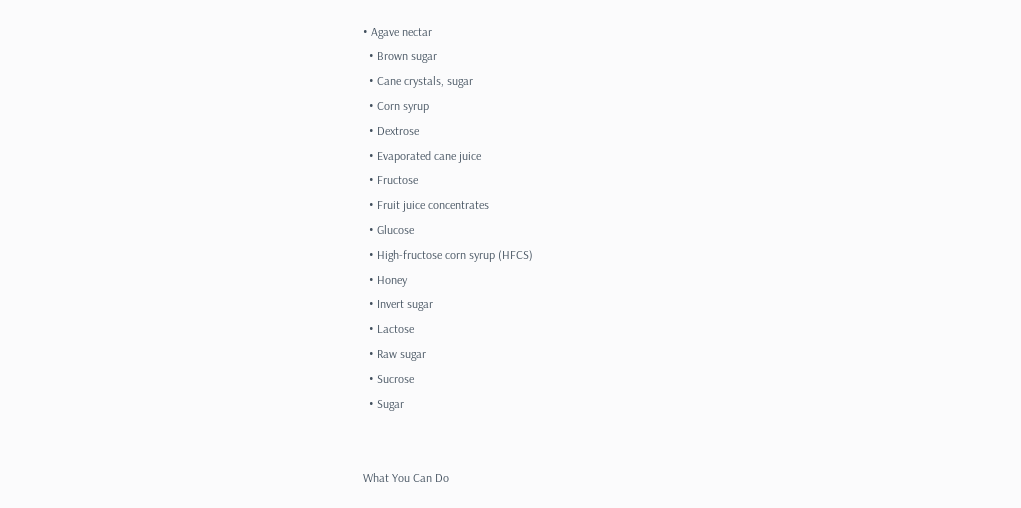• Agave nectar
  • Brown sugar
  • Cane crystals, sugar
  • Corn syrup
  • Dextrose
  • Evaporated cane juice
  • Fructose
  • Fruit juice concentrates
  • Glucose
  • High-fructose corn syrup (HFCS)
  • Honey
  • Invert sugar
  • Lactose
  • Raw sugar
  • Sucrose
  • Sugar


What You Can Do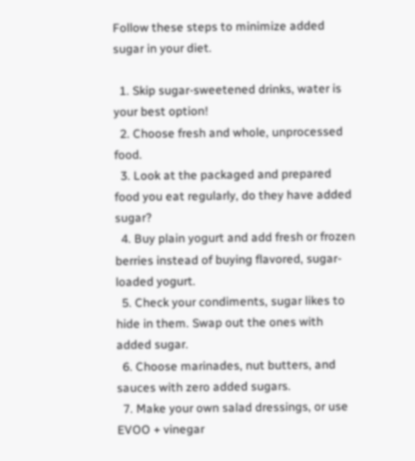Follow these steps to minimize added sugar in your diet.

  1. Skip sugar-sweetened drinks, water is your best option!
  2. Choose fresh and whole, unprocessed food.
  3. Look at the packaged and prepared food you eat regularly, do they have added sugar?
  4. Buy plain yogurt and add fresh or frozen berries instead of buying flavored, sugar-loaded yogurt.
  5. Check your condiments, sugar likes to hide in them. Swap out the ones with added sugar.
  6. Choose marinades, nut butters, and sauces with zero added sugars.
  7. Make your own salad dressings, or use EVOO + vinegar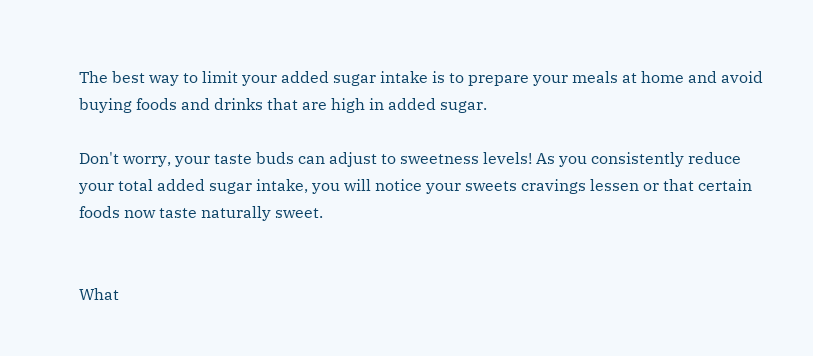The best way to limit your added sugar intake is to prepare your meals at home and avoid buying foods and drinks that are high in added sugar.

Don't worry, your taste buds can adjust to sweetness levels! As you consistently reduce your total added sugar intake, you will notice your sweets cravings lessen or that certain foods now taste naturally sweet.


What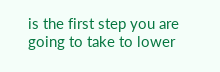is the first step you are going to take to lower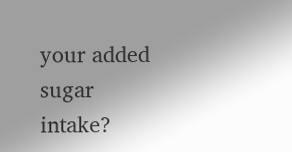your added sugar intake?